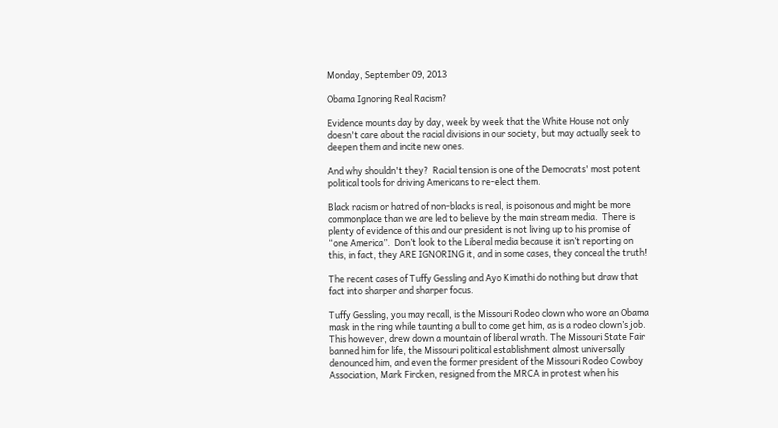Monday, September 09, 2013

Obama Ignoring Real Racism?

Evidence mounts day by day, week by week that the White House not only doesn't care about the racial divisions in our society, but may actually seek to deepen them and incite new ones.

And why shouldn't they?  Racial tension is one of the Democrats' most potent political tools for driving Americans to re-elect them.

Black racism or hatred of non-blacks is real, is poisonous and might be more commonplace than we are led to believe by the main stream media.  There is plenty of evidence of this and our president is not living up to his promise of “one America”.  Don’t look to the Liberal media because it isn’t reporting on this, in fact, they ARE IGNORING it, and in some cases, they conceal the truth!

The recent cases of Tuffy Gessling and Ayo Kimathi do nothing but draw that fact into sharper and sharper focus.

Tuffy Gessling, you may recall, is the Missouri Rodeo clown who wore an Obama mask in the ring while taunting a bull to come get him, as is a rodeo clown’s job.  This however, drew down a mountain of liberal wrath. The Missouri State Fair banned him for life, the Missouri political establishment almost universally denounced him, and even the former president of the Missouri Rodeo Cowboy Association, Mark Fircken, resigned from the MRCA in protest when his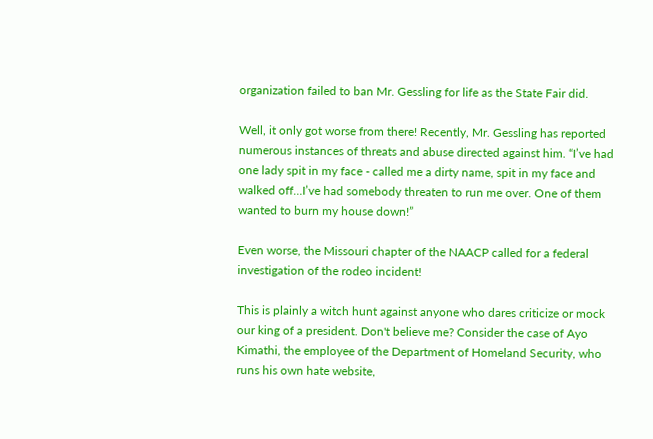organization failed to ban Mr. Gessling for life as the State Fair did.

Well, it only got worse from there! Recently, Mr. Gessling has reported numerous instances of threats and abuse directed against him. “I’ve had one lady spit in my face - called me a dirty name, spit in my face and walked off…I’ve had somebody threaten to run me over. One of them wanted to burn my house down!”

Even worse, the Missouri chapter of the NAACP called for a federal investigation of the rodeo incident!

This is plainly a witch hunt against anyone who dares criticize or mock our king of a president. Don't believe me? Consider the case of Ayo Kimathi, the employee of the Department of Homeland Security, who runs his own hate website,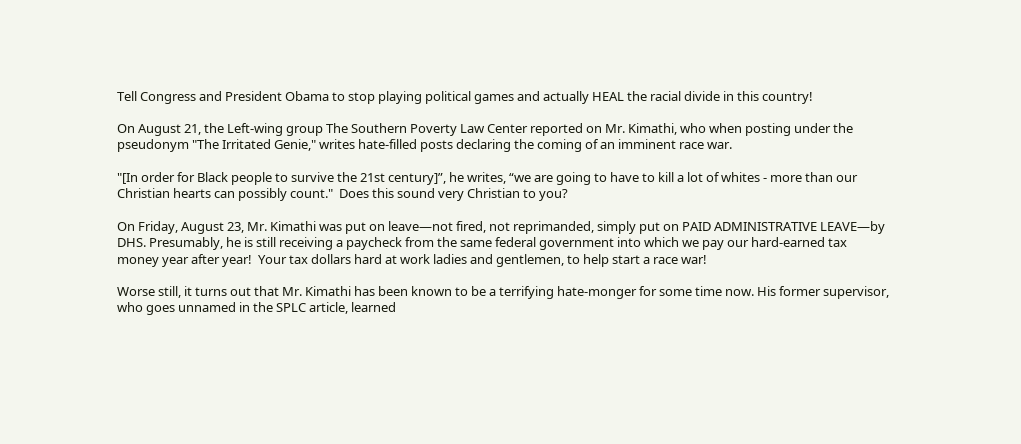Tell Congress and President Obama to stop playing political games and actually HEAL the racial divide in this country!

On August 21, the Left-wing group The Southern Poverty Law Center reported on Mr. Kimathi, who when posting under the pseudonym "The Irritated Genie," writes hate-filled posts declaring the coming of an imminent race war.

"[In order for Black people to survive the 21st century]”, he writes, “we are going to have to kill a lot of whites - more than our Christian hearts can possibly count."  Does this sound very Christian to you?

On Friday, August 23, Mr. Kimathi was put on leave—not fired, not reprimanded, simply put on PAID ADMINISTRATIVE LEAVE—by DHS. Presumably, he is still receiving a paycheck from the same federal government into which we pay our hard-earned tax money year after year!  Your tax dollars hard at work ladies and gentlemen, to help start a race war!

Worse still, it turns out that Mr. Kimathi has been known to be a terrifying hate-monger for some time now. His former supervisor, who goes unnamed in the SPLC article, learned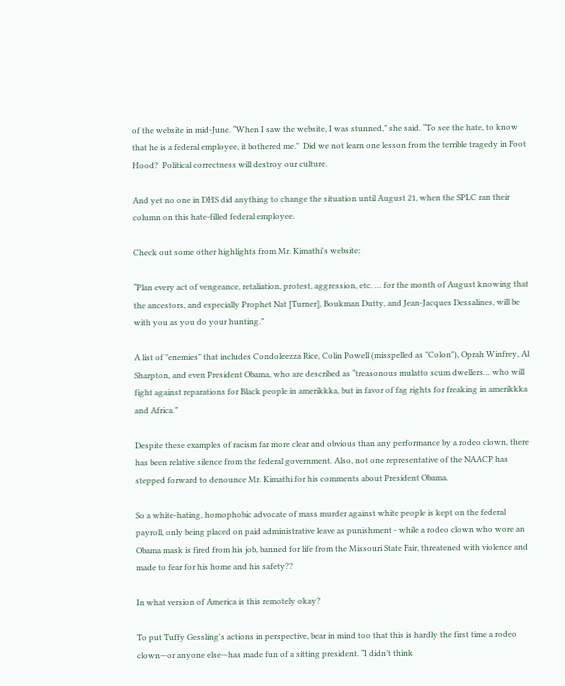of the website in mid-June. “When I saw the website, I was stunned,” she said. “To see the hate, to know that he is a federal employee, it bothered me."  Did we not learn one lesson from the terrible tragedy in Foot Hood?  Political correctness will destroy our culture.

And yet no one in DHS did anything to change the situation until August 21, when the SPLC ran their column on this hate-filled federal employee.

Check out some other highlights from Mr. Kimathi's website:

“Plan every act of vengeance, retaliation, protest, aggression, etc. … for the month of August knowing that the ancestors, and especially Prophet Nat [Turner], Boukman Dutty, and Jean-Jacques Dessalines, will be with you as you do your hunting.”

A list of "enemies" that includes Condoleezza Rice, Colin Powell (misspelled as "Colon"), Oprah Winfrey, Al Sharpton, and even President Obama, who are described as “treasonous mulatto scum dwellers… who will fight against reparations for Black people in amerikkka, but in favor of fag rights for freaking in amerikkka and Africa.”

Despite these examples of racism far more clear and obvious than any performance by a rodeo clown, there has been relative silence from the federal government. Also, not one representative of the NAACP has stepped forward to denounce Mr. Kimathi for his comments about President Obama.

So a white-hating, homophobic advocate of mass murder against white people is kept on the federal payroll, only being placed on paid administrative leave as punishment - while a rodeo clown who wore an Obama mask is fired from his job, banned for life from the Missouri State Fair, threatened with violence and made to fear for his home and his safety??

In what version of America is this remotely okay?

To put Tuffy Gessling's actions in perspective, bear in mind too that this is hardly the first time a rodeo clown—or anyone else—has made fun of a sitting president. “I didn’t think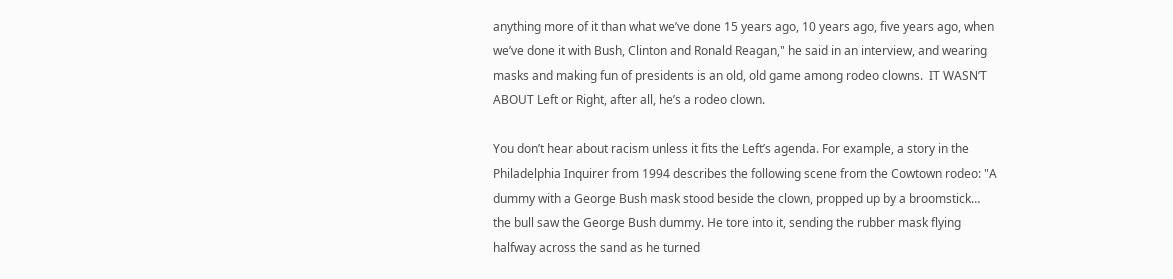anything more of it than what we’ve done 15 years ago, 10 years ago, five years ago, when we’ve done it with Bush, Clinton and Ronald Reagan," he said in an interview, and wearing masks and making fun of presidents is an old, old game among rodeo clowns.  IT WASN’T ABOUT Left or Right, after all, he’s a rodeo clown.

You don’t hear about racism unless it fits the Left’s agenda. For example, a story in the Philadelphia Inquirer from 1994 describes the following scene from the Cowtown rodeo: "A dummy with a George Bush mask stood beside the clown, propped up by a broomstick… the bull saw the George Bush dummy. He tore into it, sending the rubber mask flying halfway across the sand as he turned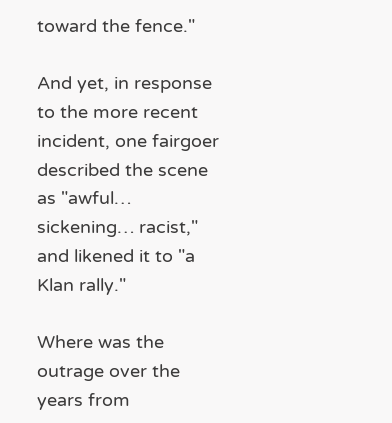toward the fence."

And yet, in response to the more recent incident, one fairgoer described the scene as "awful… sickening… racist," and likened it to "a Klan rally."

Where was the outrage over the years from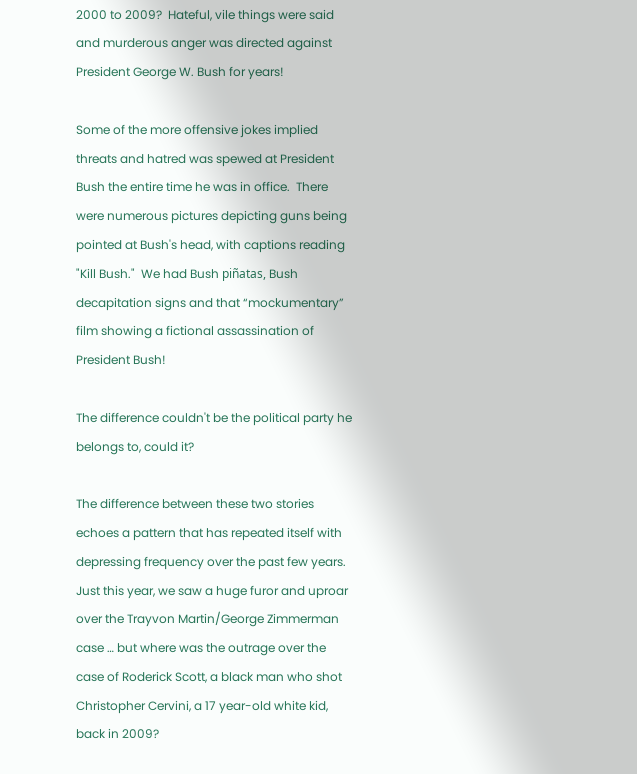2000 to 2009?  Hateful, vile things were said and murderous anger was directed against President George W. Bush for years!

Some of the more offensive jokes implied threats and hatred was spewed at President Bush the entire time he was in office.  There were numerous pictures depicting guns being pointed at Bush's head, with captions reading "Kill Bush."  We had Bush piñatas, Bush decapitation signs and that “mockumentary” film showing a fictional assassination of President Bush!

The difference couldn't be the political party he belongs to, could it?

The difference between these two stories echoes a pattern that has repeated itself with depressing frequency over the past few years.  Just this year, we saw a huge furor and uproar over the Trayvon Martin/George Zimmerman case … but where was the outrage over the case of Roderick Scott, a black man who shot Christopher Cervini, a 17 year-old white kid, back in 2009?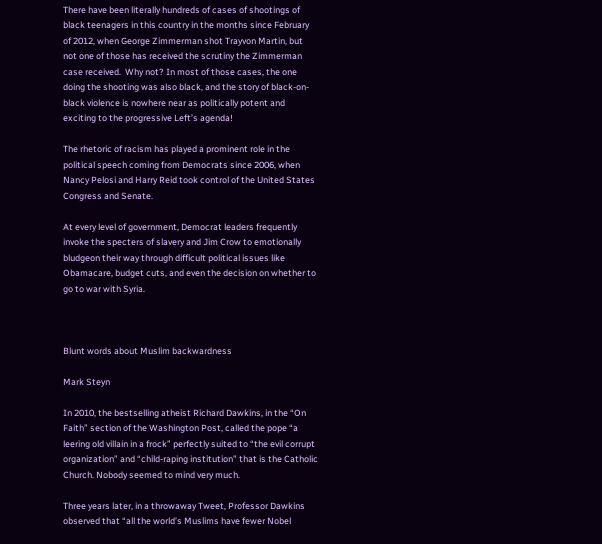There have been literally hundreds of cases of shootings of black teenagers in this country in the months since February of 2012, when George Zimmerman shot Trayvon Martin, but not one of those has received the scrutiny the Zimmerman case received.  Why not? In most of those cases, the one doing the shooting was also black, and the story of black-on-black violence is nowhere near as politically potent and exciting to the progressive Left’s agenda!

The rhetoric of racism has played a prominent role in the political speech coming from Democrats since 2006, when Nancy Pelosi and Harry Reid took control of the United States Congress and Senate.

At every level of government, Democrat leaders frequently invoke the specters of slavery and Jim Crow to emotionally bludgeon their way through difficult political issues like Obamacare, budget cuts, and even the decision on whether to go to war with Syria.



Blunt words about Muslim backwardness

Mark Steyn

In 2010, the bestselling atheist Richard Dawkins, in the “On Faith” section of the Washington Post, called the pope “a leering old villain in a frock” perfectly suited to “the evil corrupt organization” and “child-raping institution” that is the Catholic Church. Nobody seemed to mind very much.

Three years later, in a throwaway Tweet, Professor Dawkins observed that “all the world’s Muslims have fewer Nobel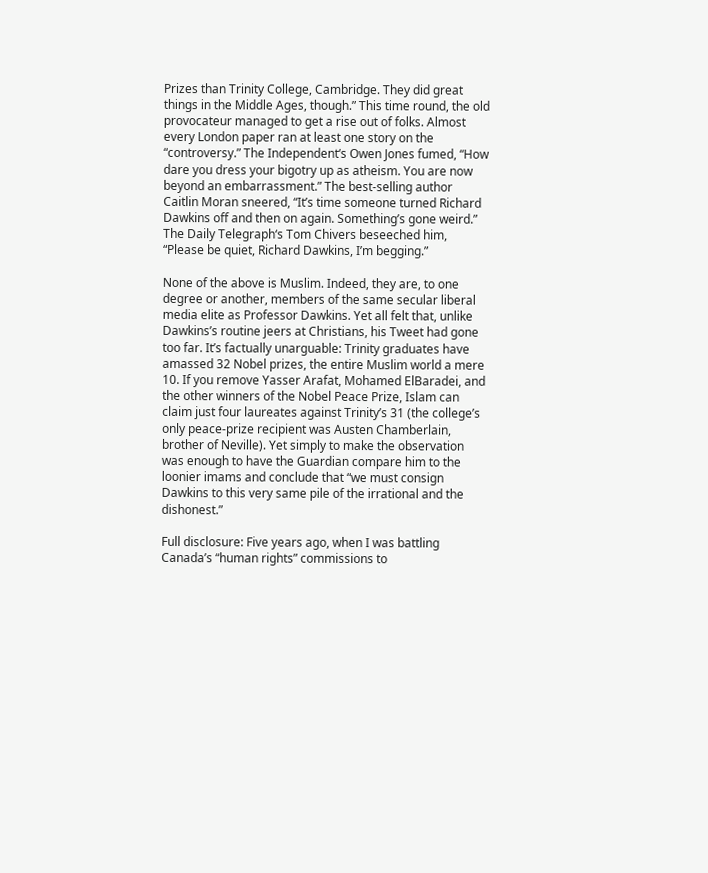Prizes than Trinity College, Cambridge. They did great things in the Middle Ages, though.” This time round, the old provocateur managed to get a rise out of folks. Almost every London paper ran at least one story on the “controversy.” The Independent‘s Owen Jones fumed, “How dare you dress your bigotry up as atheism. You are now beyond an embarrassment.” The best-selling author Caitlin Moran sneered, “It’s time someone turned Richard Dawkins off and then on again. Something’s gone weird.” The Daily Telegraph‘s Tom Chivers beseeched him, “Please be quiet, Richard Dawkins, I’m begging.”

None of the above is Muslim. Indeed, they are, to one degree or another, members of the same secular liberal media elite as Professor Dawkins. Yet all felt that, unlike Dawkins’s routine jeers at Christians, his Tweet had gone too far. It’s factually unarguable: Trinity graduates have amassed 32 Nobel prizes, the entire Muslim world a mere 10. If you remove Yasser Arafat, Mohamed ElBaradei, and the other winners of the Nobel Peace Prize, Islam can claim just four laureates against Trinity’s 31 (the college’s only peace-prize recipient was Austen Chamberlain, brother of Neville). Yet simply to make the observation was enough to have the Guardian compare him to the loonier imams and conclude that “we must consign Dawkins to this very same pile of the irrational and the dishonest.”

Full disclosure: Five years ago, when I was battling Canada’s “human rights” commissions to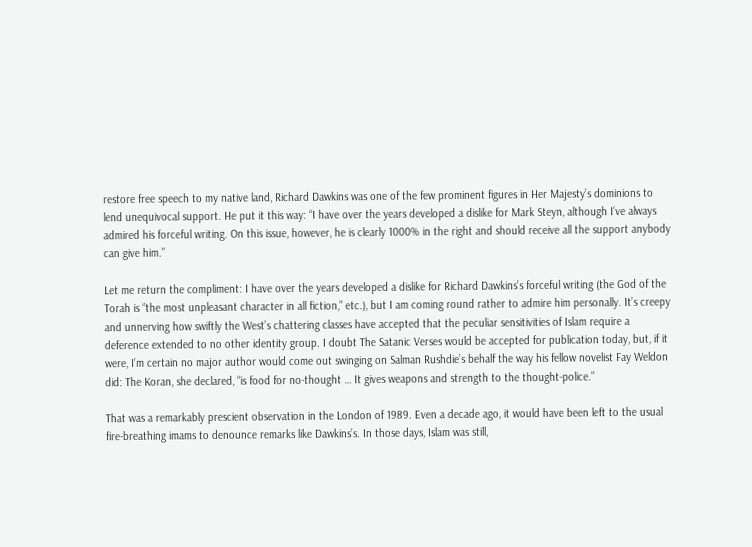restore free speech to my native land, Richard Dawkins was one of the few prominent figures in Her Majesty’s dominions to lend unequivocal support. He put it this way: “I have over the years developed a dislike for Mark Steyn, although I’ve always admired his forceful writing. On this issue, however, he is clearly 1000% in the right and should receive all the support anybody can give him.”

Let me return the compliment: I have over the years developed a dislike for Richard Dawkins’s forceful writing (the God of the Torah is “the most unpleasant character in all fiction,” etc.), but I am coming round rather to admire him personally. It’s creepy and unnerving how swiftly the West’s chattering classes have accepted that the peculiar sensitivities of Islam require a deference extended to no other identity group. I doubt The Satanic Verses would be accepted for publication today, but, if it were, I’m certain no major author would come out swinging on Salman Rushdie’s behalf the way his fellow novelist Fay Weldon did: The Koran, she declared, “is food for no-thought … It gives weapons and strength to the thought-police.”

That was a remarkably prescient observation in the London of 1989. Even a decade ago, it would have been left to the usual fire-breathing imams to denounce remarks like Dawkins’s. In those days, Islam was still,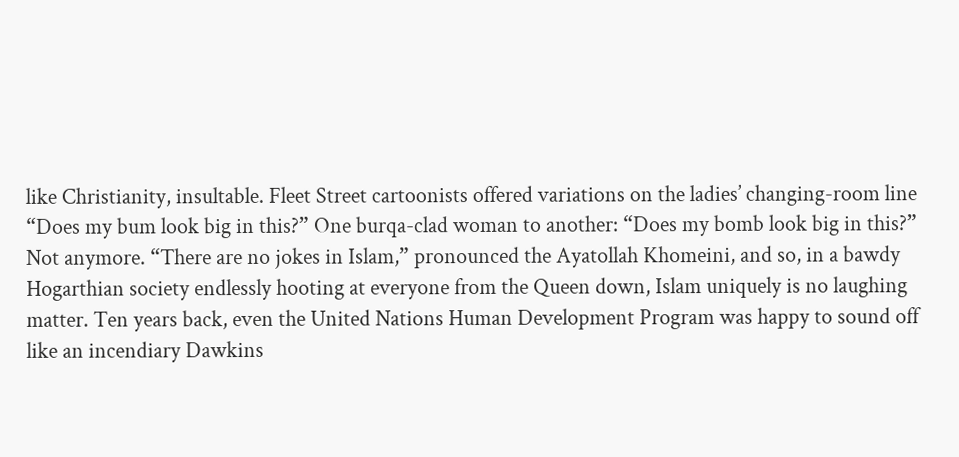like Christianity, insultable. Fleet Street cartoonists offered variations on the ladies’ changing-room line “Does my bum look big in this?” One burqa-clad woman to another: “Does my bomb look big in this?” Not anymore. “There are no jokes in Islam,” pronounced the Ayatollah Khomeini, and so, in a bawdy Hogarthian society endlessly hooting at everyone from the Queen down, Islam uniquely is no laughing matter. Ten years back, even the United Nations Human Development Program was happy to sound off like an incendiary Dawkins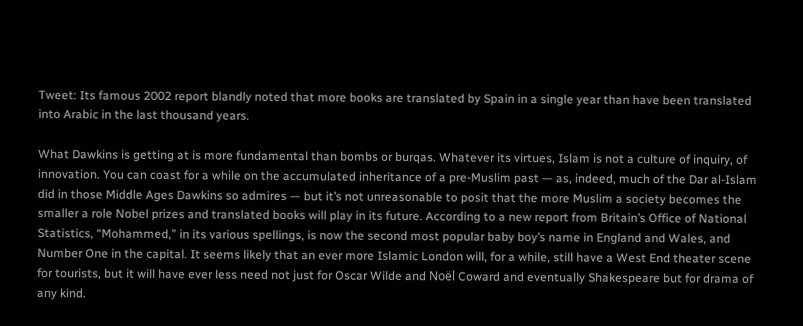Tweet: Its famous 2002 report blandly noted that more books are translated by Spain in a single year than have been translated into Arabic in the last thousand years.

What Dawkins is getting at is more fundamental than bombs or burqas. Whatever its virtues, Islam is not a culture of inquiry, of innovation. You can coast for a while on the accumulated inheritance of a pre-Muslim past — as, indeed, much of the Dar al-Islam did in those Middle Ages Dawkins so admires — but it’s not unreasonable to posit that the more Muslim a society becomes the smaller a role Nobel prizes and translated books will play in its future. According to a new report from Britain’s Office of National Statistics, “Mohammed,” in its various spellings, is now the second most popular baby boy’s name in England and Wales, and Number One in the capital. It seems likely that an ever more Islamic London will, for a while, still have a West End theater scene for tourists, but it will have ever less need not just for Oscar Wilde and Noël Coward and eventually Shakespeare but for drama of any kind.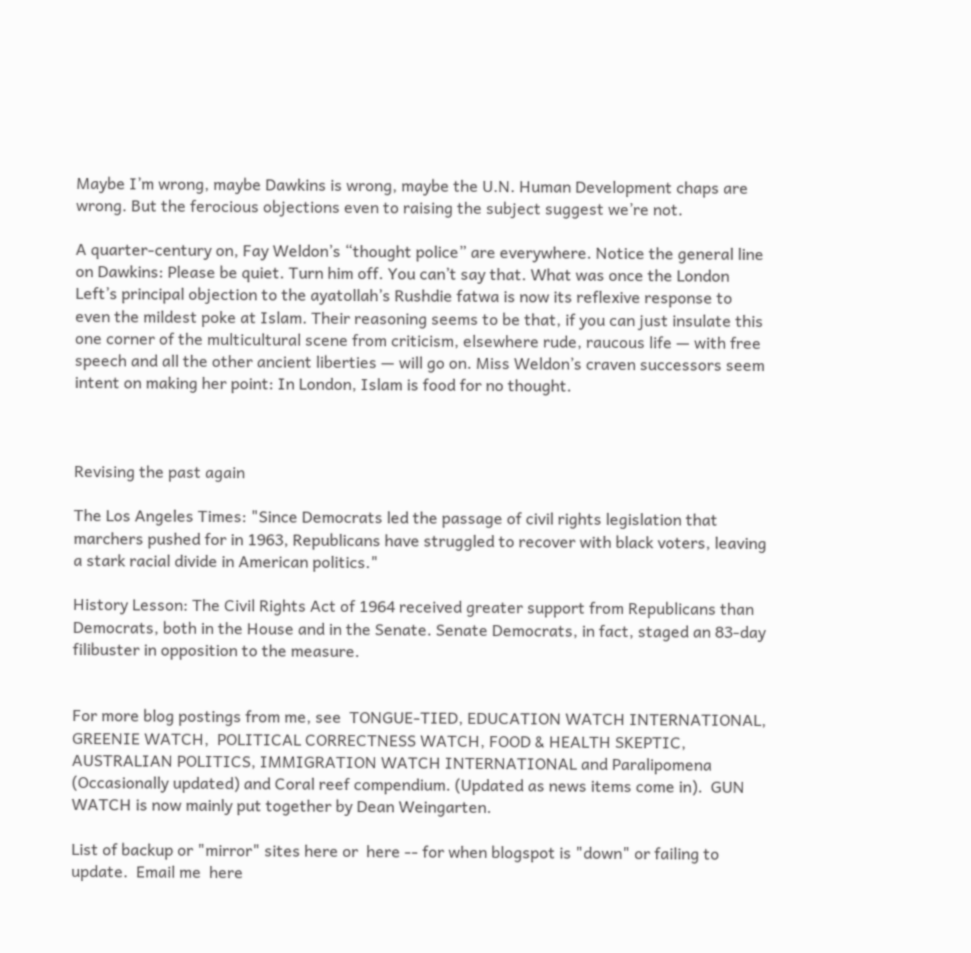Maybe I’m wrong, maybe Dawkins is wrong, maybe the U.N. Human Development chaps are wrong. But the ferocious objections even to raising the subject suggest we’re not.

A quarter-century on, Fay Weldon’s “thought police” are everywhere. Notice the general line on Dawkins: Please be quiet. Turn him off. You can’t say that. What was once the London Left’s principal objection to the ayatollah’s Rushdie fatwa is now its reflexive response to even the mildest poke at Islam. Their reasoning seems to be that, if you can just insulate this one corner of the multicultural scene from criticism, elsewhere rude, raucous life — with free speech and all the other ancient liberties — will go on. Miss Weldon’s craven successors seem intent on making her point: In London, Islam is food for no thought.



Revising the past again

The Los Angeles Times: "Since Democrats led the passage of civil rights legislation that marchers pushed for in 1963, Republicans have struggled to recover with black voters, leaving a stark racial divide in American politics."

History Lesson: The Civil Rights Act of 1964 received greater support from Republicans than Democrats, both in the House and in the Senate. Senate Democrats, in fact, staged an 83-day filibuster in opposition to the measure.


For more blog postings from me, see  TONGUE-TIED, EDUCATION WATCH INTERNATIONAL, GREENIE WATCH,  POLITICAL CORRECTNESS WATCH, FOOD & HEALTH SKEPTIC,  AUSTRALIAN POLITICS, IMMIGRATION WATCH INTERNATIONAL and Paralipomena (Occasionally updated) and Coral reef compendium. (Updated as news items come in).  GUN WATCH is now mainly put together by Dean Weingarten.

List of backup or "mirror" sites here or  here -- for when blogspot is "down" or failing to  update.  Email me  here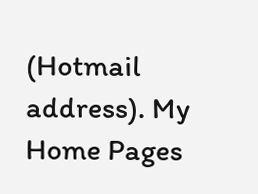(Hotmail address). My Home Pages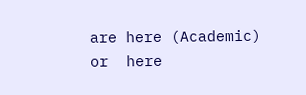are here (Academic) or  here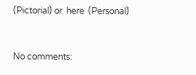(Pictorial) or  here  (Personal)


No comments: